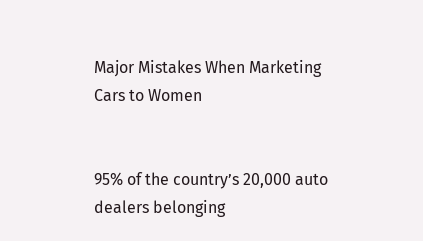Major Mistakes When Marketing Cars to Women


95% of the country’s 20,000 auto dealers belonging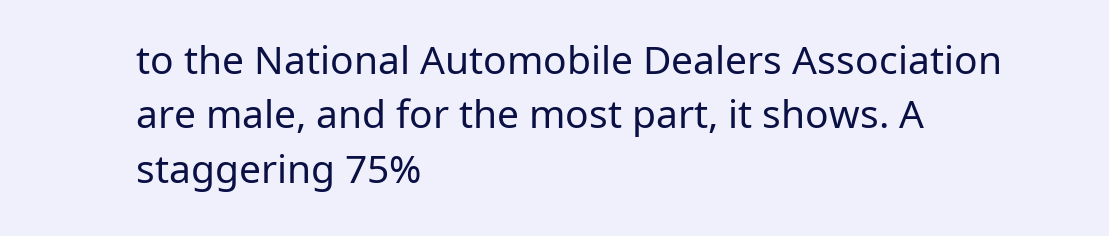to the National Automobile Dealers Association are male, and for the most part, it shows. A staggering 75%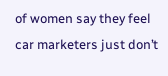of women say they feel car marketers just don’t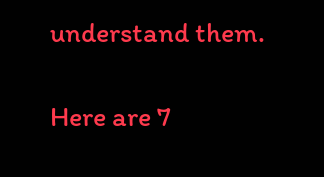understand them.

Here are 7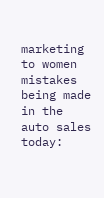marketing to women mistakes being made in the auto sales today: